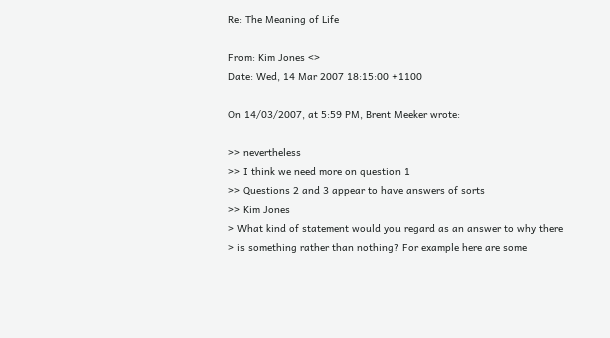Re: The Meaning of Life

From: Kim Jones <>
Date: Wed, 14 Mar 2007 18:15:00 +1100

On 14/03/2007, at 5:59 PM, Brent Meeker wrote:

>> nevertheless
>> I think we need more on question 1
>> Questions 2 and 3 appear to have answers of sorts
>> Kim Jones
> What kind of statement would you regard as an answer to why there
> is something rather than nothing? For example here are some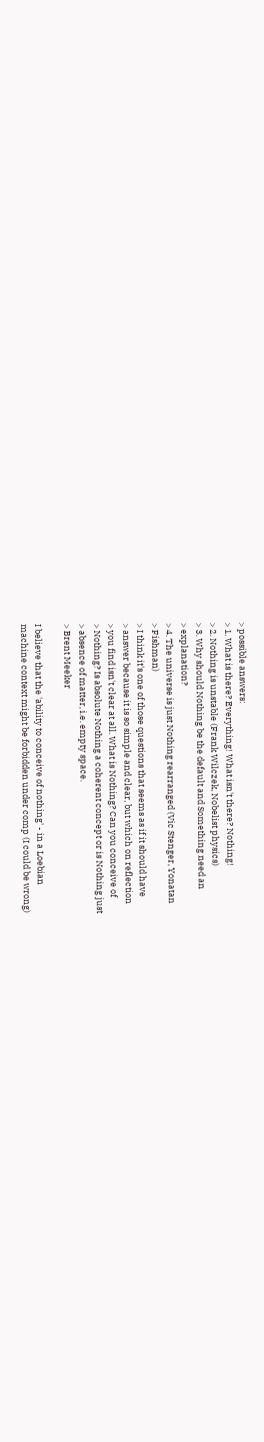> possible answers:
> 1. What is there? Everything! What isn't there? Nothing!
> 2. Nothing is unstable (Frank Wilczek, Nobelist physics)
> 3. Why should Nothing be the default and Something need an
> explanation?
> 4. The universe is just Nothing rearranged (Vic Stenger, Yonatan
> Fishman)
> I think it's one of those questions that seems as if it should have
> answer because it is so simple and clear, but which on reflection
> you find isn't clear at all. What is Nothing? Can you conceive of
> Nothing? Is absolute Nothing a coherent concept or is Nothing just
> absence of matter, i.e. empty space.
> Brent Meeker

I believe that the 'ability to conceive of nothing' - in a Loebian
machine context might be forbidden under comp (I could be wrong)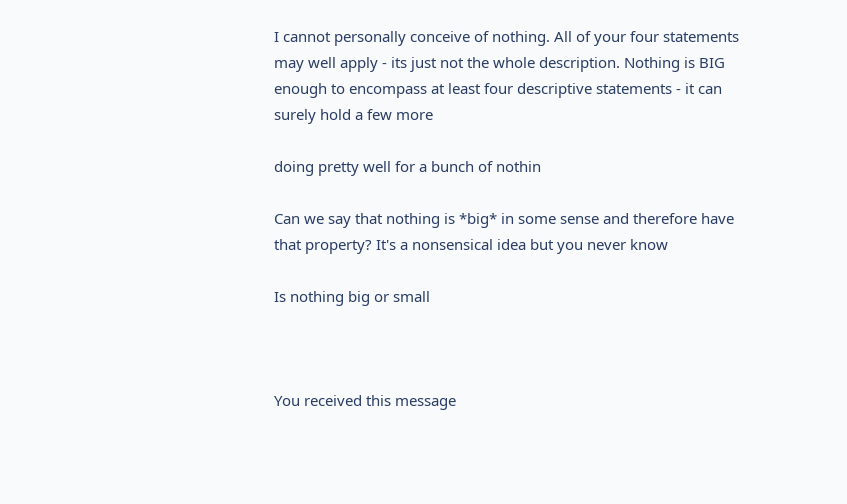I cannot personally conceive of nothing. All of your four statements
may well apply - its just not the whole description. Nothing is BIG
enough to encompass at least four descriptive statements - it can
surely hold a few more

doing pretty well for a bunch of nothin

Can we say that nothing is *big* in some sense and therefore have
that property? It's a nonsensical idea but you never know

Is nothing big or small



You received this message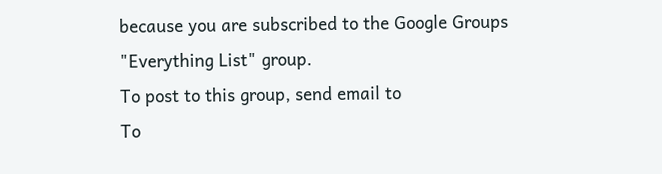because you are subscribed to the Google Groups "Everything List" group.
To post to this group, send email to
To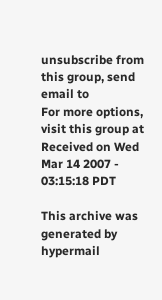unsubscribe from this group, send email to
For more options, visit this group at
Received on Wed Mar 14 2007 - 03:15:18 PDT

This archive was generated by hypermail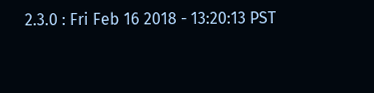2.3.0 : Fri Feb 16 2018 - 13:20:13 PST